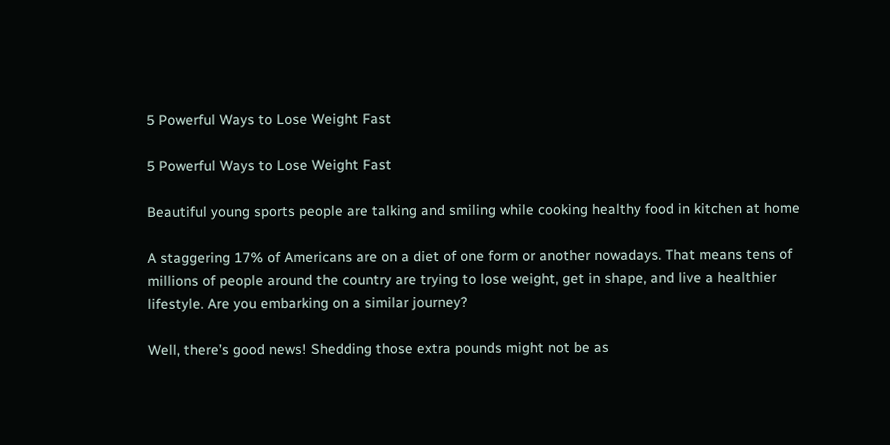5 Powerful Ways to Lose Weight Fast

5 Powerful Ways to Lose Weight Fast

Beautiful young sports people are talking and smiling while cooking healthy food in kitchen at home

A staggering 17% of Americans are on a diet of one form or another nowadays. That means tens of millions of people around the country are trying to lose weight, get in shape, and live a healthier lifestyle. Are you embarking on a similar journey?

Well, there’s good news! Shedding those extra pounds might not be as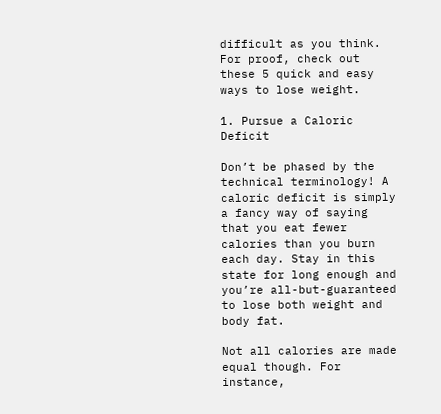difficult as you think. For proof, check out these 5 quick and easy ways to lose weight.

1. Pursue a Caloric Deficit

Don’t be phased by the technical terminology! A caloric deficit is simply a fancy way of saying that you eat fewer calories than you burn each day. Stay in this state for long enough and you’re all-but-guaranteed to lose both weight and body fat.

Not all calories are made equal though. For instance,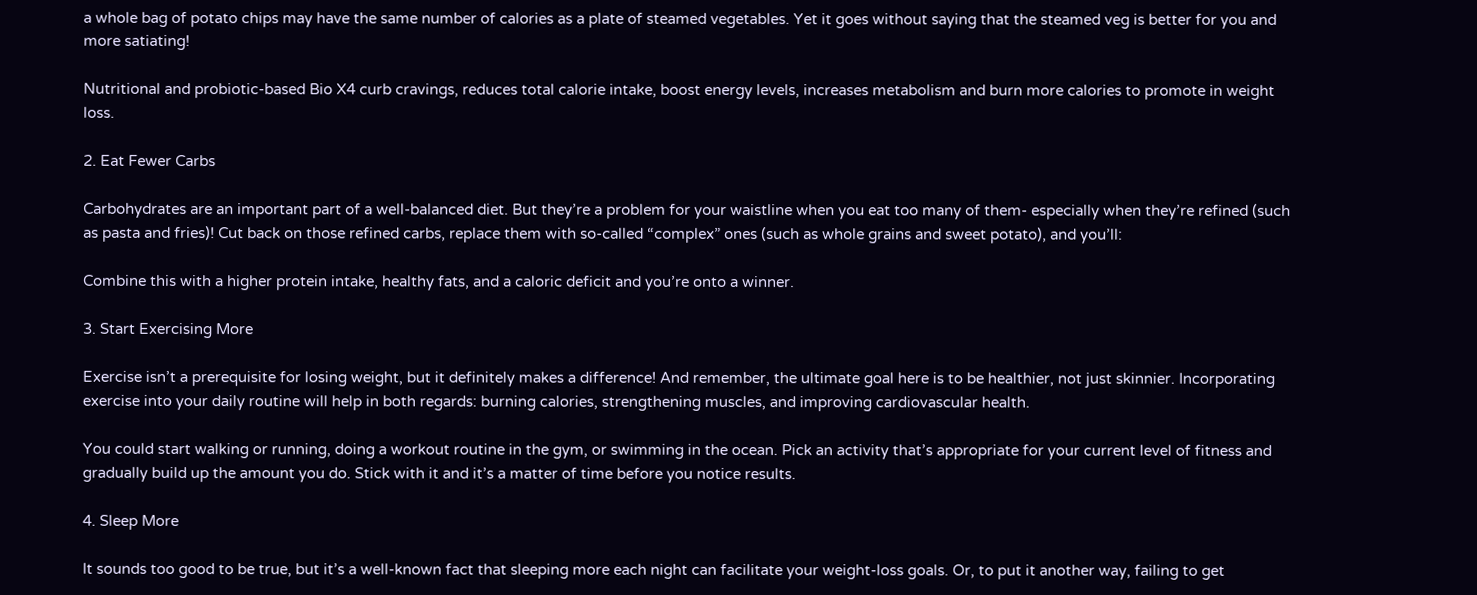a whole bag of potato chips may have the same number of calories as a plate of steamed vegetables. Yet it goes without saying that the steamed veg is better for you and more satiating!

Nutritional and probiotic-based Bio X4 curb cravings, reduces total calorie intake, boost energy levels, increases metabolism and burn more calories to promote in weight loss.

2. Eat Fewer Carbs

Carbohydrates are an important part of a well-balanced diet. But they’re a problem for your waistline when you eat too many of them- especially when they’re refined (such as pasta and fries)! Cut back on those refined carbs, replace them with so-called “complex” ones (such as whole grains and sweet potato), and you’ll:

Combine this with a higher protein intake, healthy fats, and a caloric deficit and you’re onto a winner.

3. Start Exercising More

Exercise isn’t a prerequisite for losing weight, but it definitely makes a difference! And remember, the ultimate goal here is to be healthier, not just skinnier. Incorporating exercise into your daily routine will help in both regards: burning calories, strengthening muscles, and improving cardiovascular health.

You could start walking or running, doing a workout routine in the gym, or swimming in the ocean. Pick an activity that’s appropriate for your current level of fitness and gradually build up the amount you do. Stick with it and it’s a matter of time before you notice results.

4. Sleep More

It sounds too good to be true, but it’s a well-known fact that sleeping more each night can facilitate your weight-loss goals. Or, to put it another way, failing to get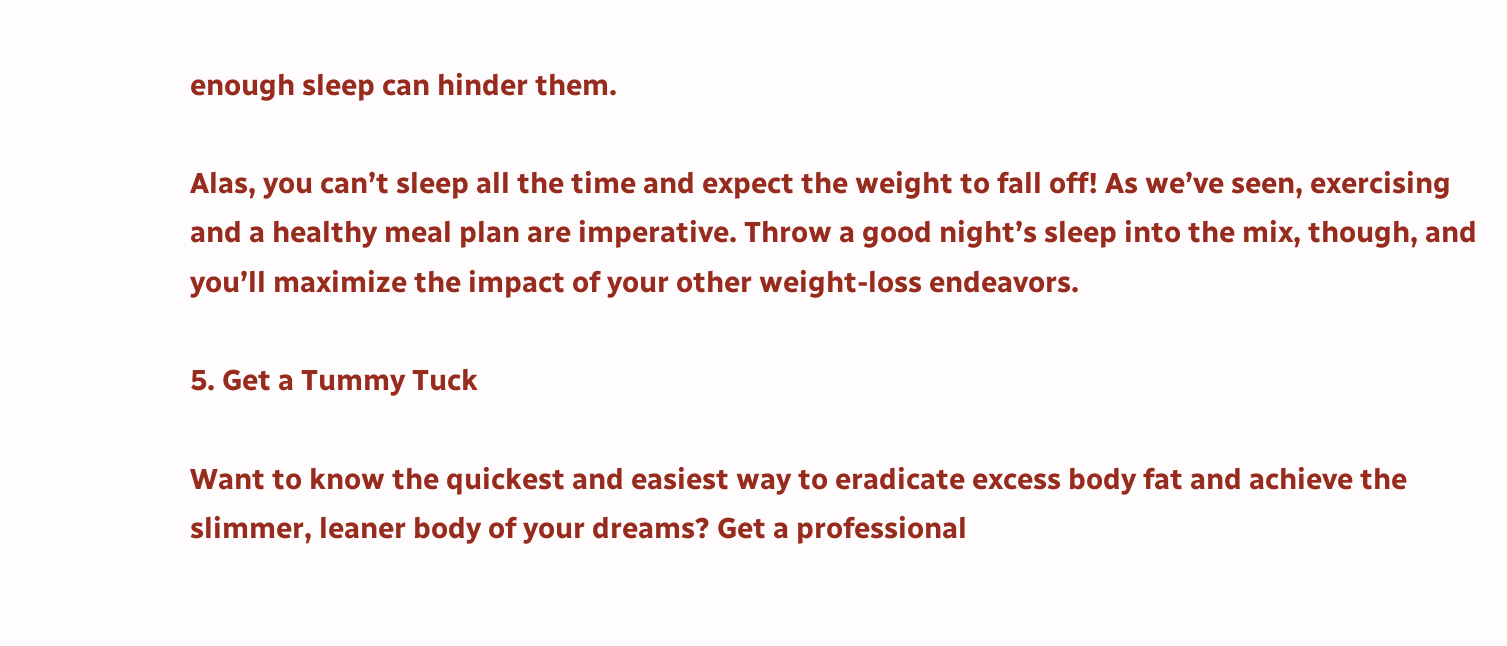enough sleep can hinder them.

Alas, you can’t sleep all the time and expect the weight to fall off! As we’ve seen, exercising and a healthy meal plan are imperative. Throw a good night’s sleep into the mix, though, and you’ll maximize the impact of your other weight-loss endeavors.

5. Get a Tummy Tuck

Want to know the quickest and easiest way to eradicate excess body fat and achieve the slimmer, leaner body of your dreams? Get a professional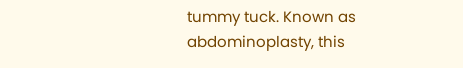tummy tuck. Known as abdominoplasty, this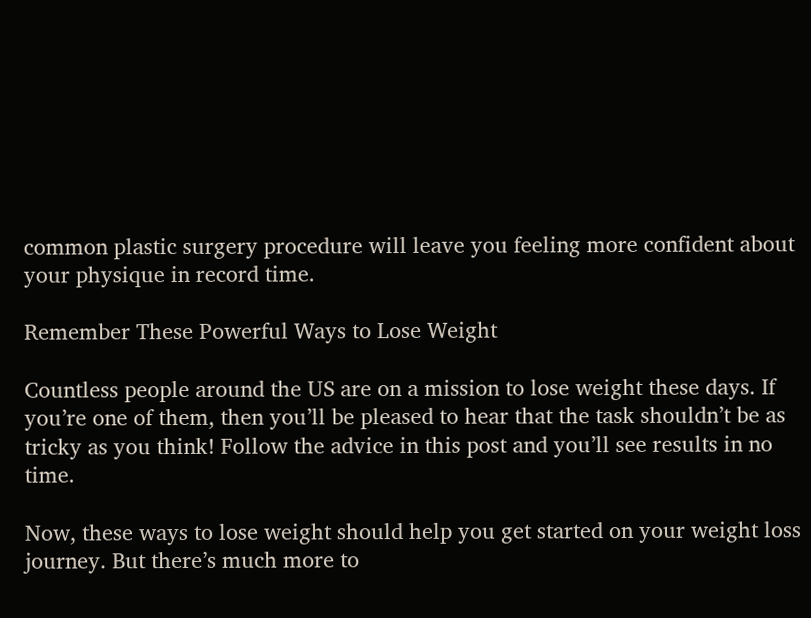common plastic surgery procedure will leave you feeling more confident about your physique in record time.

Remember These Powerful Ways to Lose Weight

Countless people around the US are on a mission to lose weight these days. If you’re one of them, then you’ll be pleased to hear that the task shouldn’t be as tricky as you think! Follow the advice in this post and you’ll see results in no time.

Now, these ways to lose weight should help you get started on your weight loss journey. But there’s much more to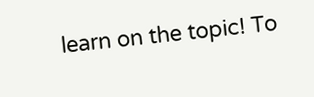learn on the topic! To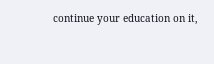continue your education on it,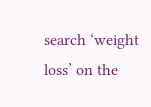search ‘weight loss’ on the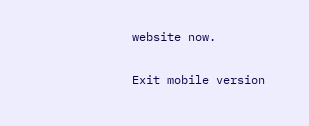website now.

Exit mobile version